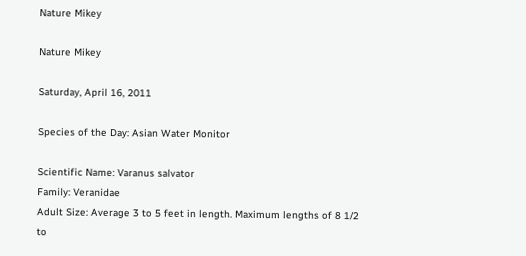Nature Mikey

Nature Mikey

Saturday, April 16, 2011

Species of the Day: Asian Water Monitor

Scientific Name: Varanus salvator
Family: Veranidae
Adult Size: Average 3 to 5 feet in length. Maximum lengths of 8 1/2 to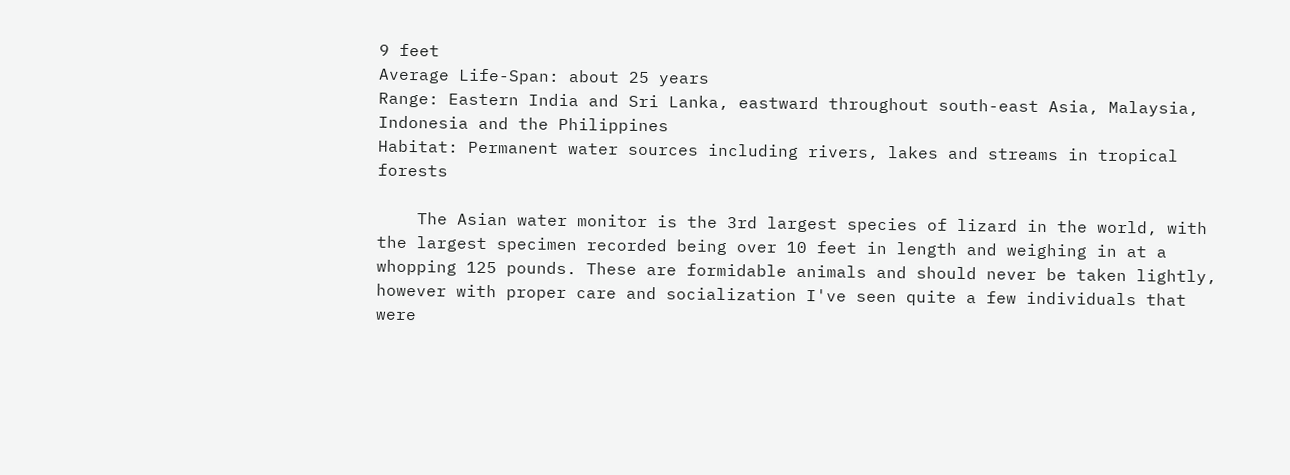9 feet
Average Life-Span: about 25 years
Range: Eastern India and Sri Lanka, eastward throughout south-east Asia, Malaysia, Indonesia and the Philippines
Habitat: Permanent water sources including rivers, lakes and streams in tropical forests

    The Asian water monitor is the 3rd largest species of lizard in the world, with the largest specimen recorded being over 10 feet in length and weighing in at a whopping 125 pounds. These are formidable animals and should never be taken lightly, however with proper care and socialization I've seen quite a few individuals that were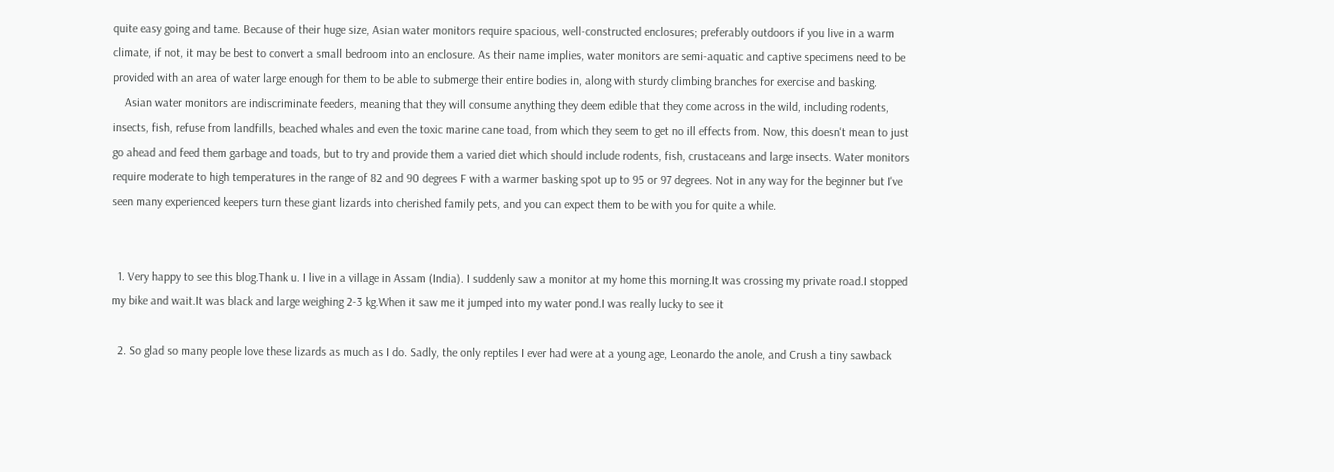quite easy going and tame. Because of their huge size, Asian water monitors require spacious, well-constructed enclosures; preferably outdoors if you live in a warm climate, if not, it may be best to convert a small bedroom into an enclosure. As their name implies, water monitors are semi-aquatic and captive specimens need to be provided with an area of water large enough for them to be able to submerge their entire bodies in, along with sturdy climbing branches for exercise and basking.
    Asian water monitors are indiscriminate feeders, meaning that they will consume anything they deem edible that they come across in the wild, including rodents, insects, fish, refuse from landfills, beached whales and even the toxic marine cane toad, from which they seem to get no ill effects from. Now, this doesn't mean to just go ahead and feed them garbage and toads, but to try and provide them a varied diet which should include rodents, fish, crustaceans and large insects. Water monitors require moderate to high temperatures in the range of 82 and 90 degrees F with a warmer basking spot up to 95 or 97 degrees. Not in any way for the beginner but I've seen many experienced keepers turn these giant lizards into cherished family pets, and you can expect them to be with you for quite a while.


  1. Very happy to see this blog.Thank u. I live in a village in Assam (India). I suddenly saw a monitor at my home this morning.It was crossing my private road.I stopped my bike and wait.It was black and large weighing 2-3 kg.When it saw me it jumped into my water pond.I was really lucky to see it

  2. So glad so many people love these lizards as much as I do. Sadly, the only reptiles I ever had were at a young age, Leonardo the anole, and Crush a tiny sawback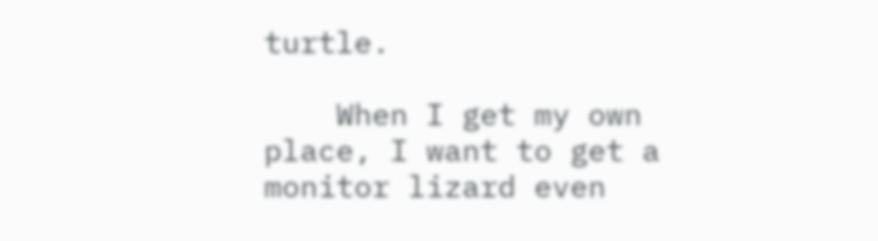turtle.

    When I get my own place, I want to get a monitor lizard even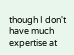though I don't have much expertise at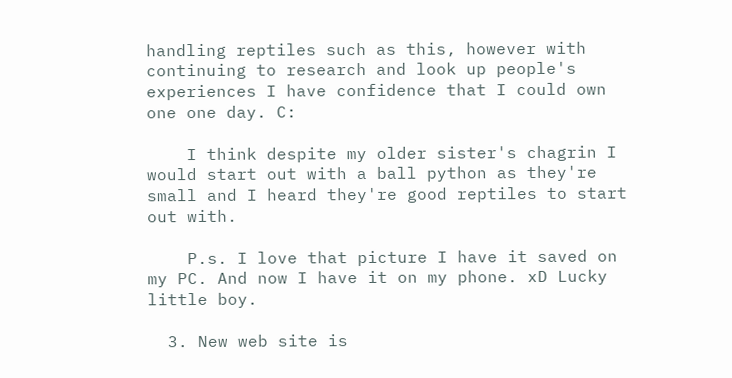handling reptiles such as this, however with continuing to research and look up people's experiences I have confidence that I could own one one day. C:

    I think despite my older sister's chagrin I would start out with a ball python as they're small and I heard they're good reptiles to start out with.

    P.s. I love that picture I have it saved on my PC. And now I have it on my phone. xD Lucky little boy.

  3. New web site is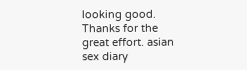looking good. Thanks for the great effort. asian sex diary